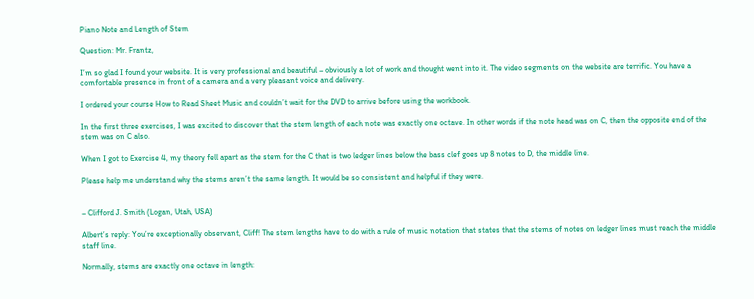Piano Note and Length of Stem

Question: Mr. Frantz,

I’m so glad I found your website. It is very professional and beautiful – obviously a lot of work and thought went into it. The video segments on the website are terrific. You have a comfortable presence in front of a camera and a very pleasant voice and delivery.

I ordered your course How to Read Sheet Music and couldn’t wait for the DVD to arrive before using the workbook.

In the first three exercises, I was excited to discover that the stem length of each note was exactly one octave. In other words if the note head was on C, then the opposite end of the stem was on C also.

When I got to Exercise 4, my theory fell apart as the stem for the C that is two ledger lines below the bass clef goes up 8 notes to D, the middle line.

Please help me understand why the stems aren’t the same length. It would be so consistent and helpful if they were.


– Clifford J. Smith (Logan, Utah, USA)

Albert’s reply: You’re exceptionally observant, Cliff! The stem lengths have to do with a rule of music notation that states that the stems of notes on ledger lines must reach the middle staff line.

Normally, stems are exactly one octave in length: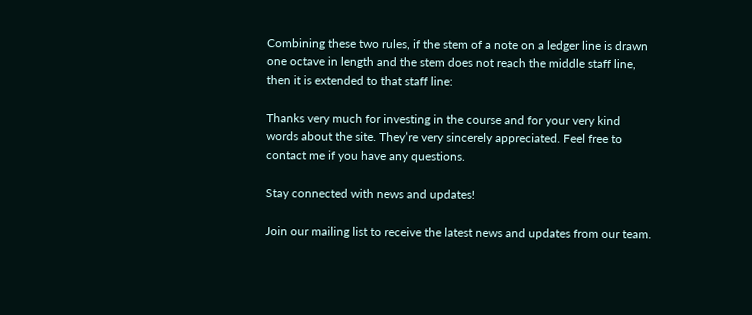Combining these two rules, if the stem of a note on a ledger line is drawn one octave in length and the stem does not reach the middle staff line, then it is extended to that staff line:

Thanks very much for investing in the course and for your very kind words about the site. They’re very sincerely appreciated. Feel free to contact me if you have any questions.

Stay connected with news and updates!

Join our mailing list to receive the latest news and updates from our team.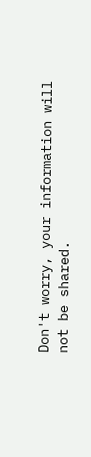Don't worry, your information will not be shared.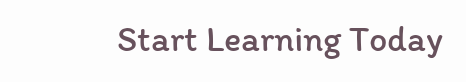Start Learning Today